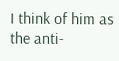I think of him as the anti-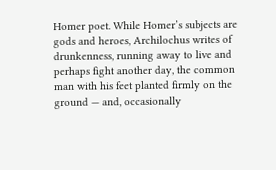Homer poet. While Homer’s subjects are gods and heroes, Archilochus writes of drunkenness, running away to live and perhaps fight another day, the common man with his feet planted firmly on the ground — and, occasionally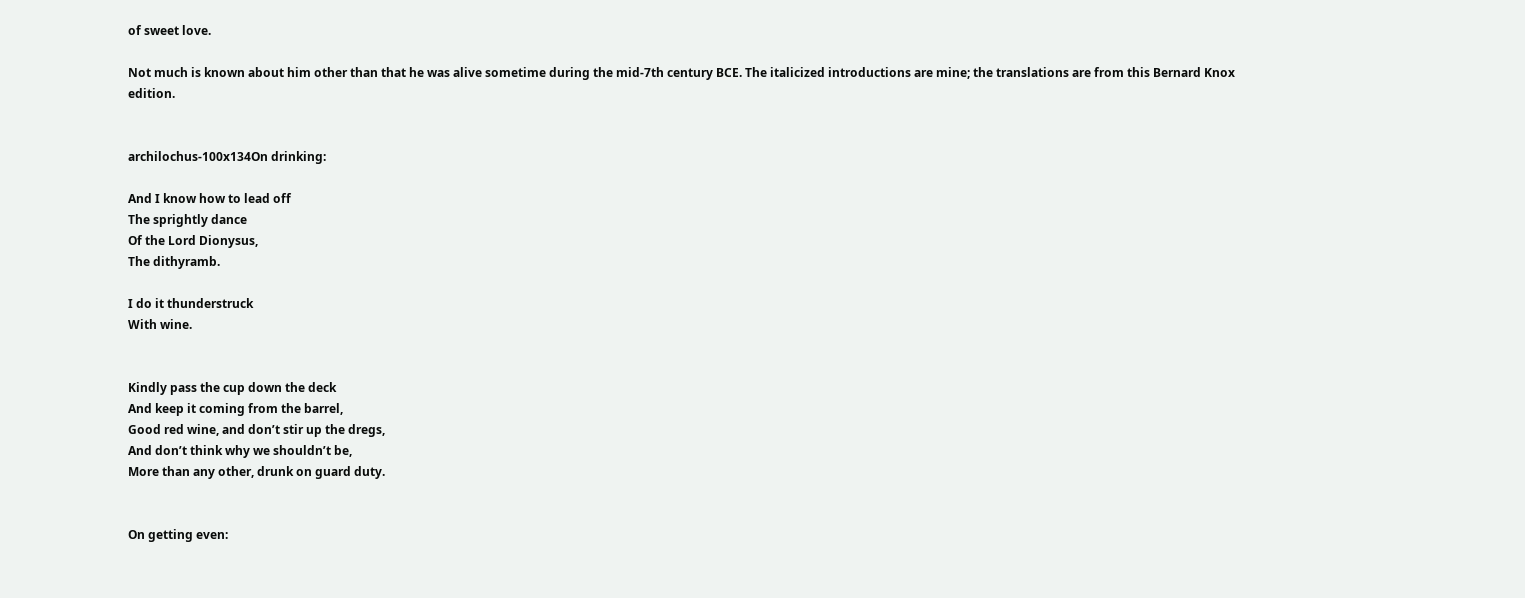of sweet love.

Not much is known about him other than that he was alive sometime during the mid-7th century BCE. The italicized introductions are mine; the translations are from this Bernard Knox edition.


archilochus-100x134On drinking:

And I know how to lead off
The sprightly dance
Of the Lord Dionysus,
The dithyramb.

I do it thunderstruck
With wine.


Kindly pass the cup down the deck
And keep it coming from the barrel,
Good red wine, and don’t stir up the dregs,
And don’t think why we shouldn’t be,
More than any other, drunk on guard duty.


On getting even: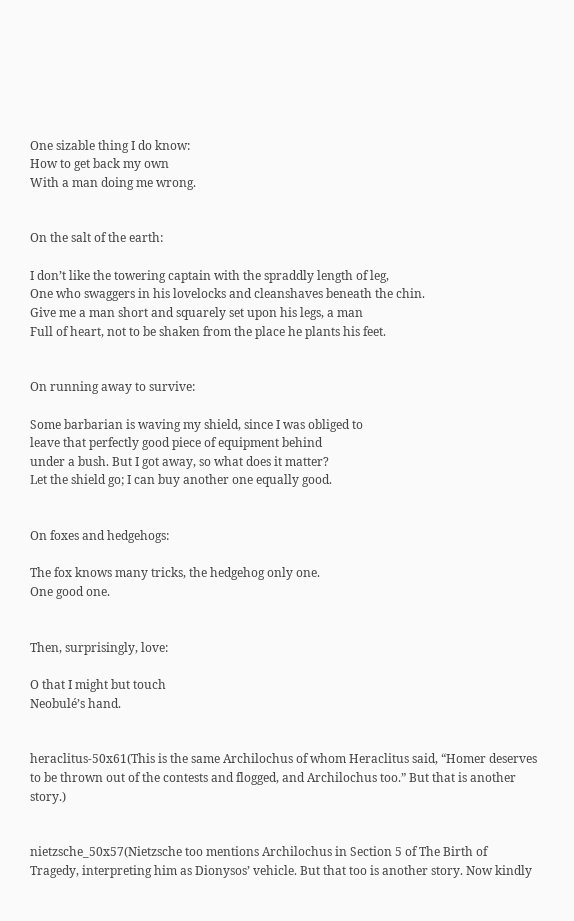One sizable thing I do know:
How to get back my own
With a man doing me wrong.


On the salt of the earth:

I don’t like the towering captain with the spraddly length of leg,
One who swaggers in his lovelocks and cleanshaves beneath the chin.
Give me a man short and squarely set upon his legs, a man
Full of heart, not to be shaken from the place he plants his feet.


On running away to survive:

Some barbarian is waving my shield, since I was obliged to
leave that perfectly good piece of equipment behind
under a bush. But I got away, so what does it matter?
Let the shield go; I can buy another one equally good.


On foxes and hedgehogs:

The fox knows many tricks, the hedgehog only one.
One good one.


Then, surprisingly, love:

O that I might but touch
Neobulé’s hand.


heraclitus-50x61(This is the same Archilochus of whom Heraclitus said, “Homer deserves to be thrown out of the contests and flogged, and Archilochus too.” But that is another story.)


nietzsche_50x57(Nietzsche too mentions Archilochus in Section 5 of The Birth of Tragedy, interpreting him as Dionysos’ vehicle. But that too is another story. Now kindly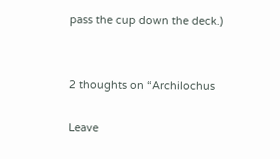pass the cup down the deck.)


2 thoughts on “Archilochus

Leave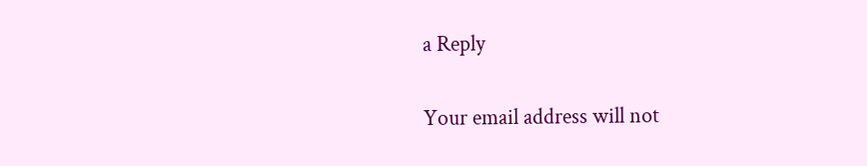a Reply

Your email address will not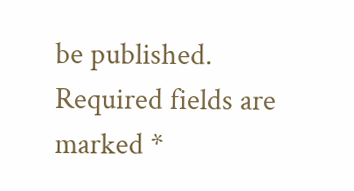be published. Required fields are marked *